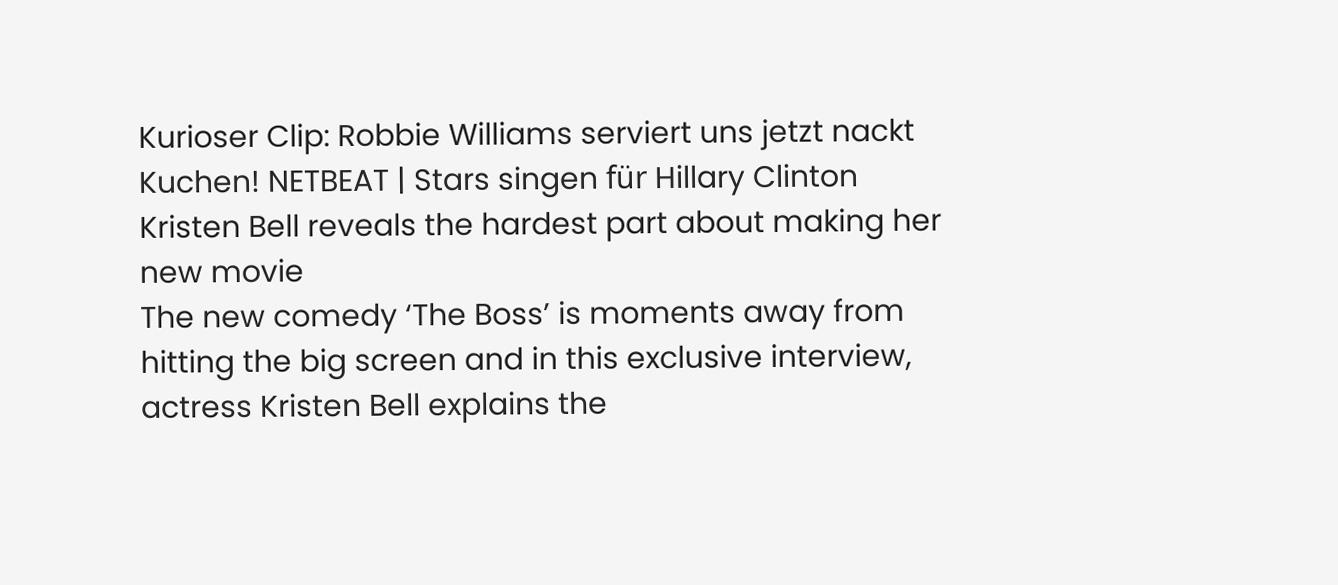Kurioser Clip: Robbie Williams serviert uns jetzt nackt Kuchen! NETBEAT | Stars singen für Hillary Clinton
Kristen Bell reveals the hardest part about making her new movie
The new comedy ‘The Boss’ is moments away from hitting the big screen and in this exclusive interview, actress Kristen Bell explains the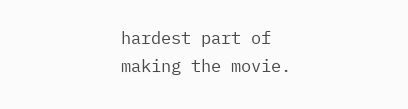hardest part of making the movie.